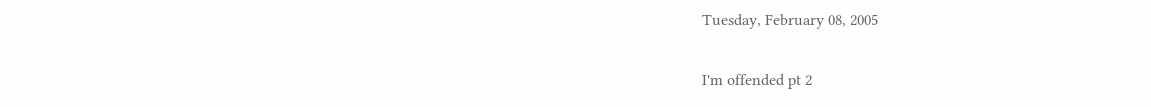Tuesday, February 08, 2005

I'm offended pt 2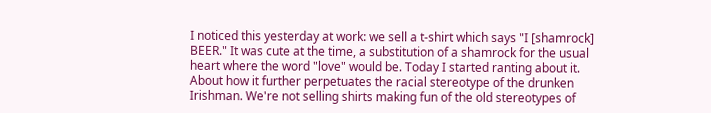I noticed this yesterday at work: we sell a t-shirt which says "I [shamrock] BEER." It was cute at the time, a substitution of a shamrock for the usual heart where the word "love" would be. Today I started ranting about it. About how it further perpetuates the racial stereotype of the drunken Irishman. We're not selling shirts making fun of the old stereotypes of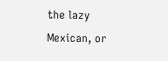the lazy Mexican, or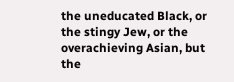the uneducated Black, or the stingy Jew, or the overachieving Asian, but the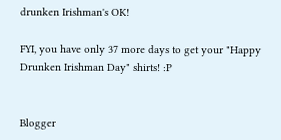drunken Irishman's OK!

FYI, you have only 37 more days to get your "Happy Drunken Irishman Day" shirts! :P


Blogger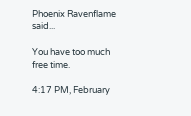Phoenix Ravenflame said...

You have too much free time.

4:17 PM, February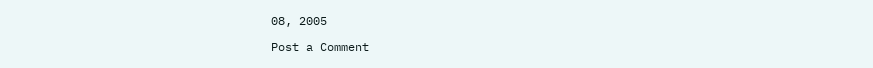08, 2005

Post a Comment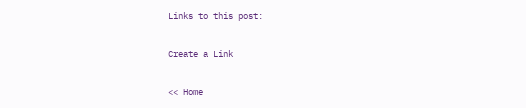Links to this post:

Create a Link

<< Home